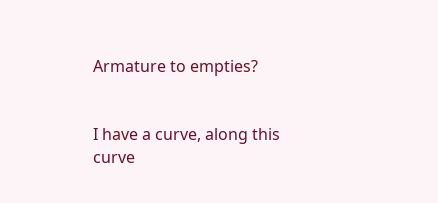Armature to empties?


I have a curve, along this curve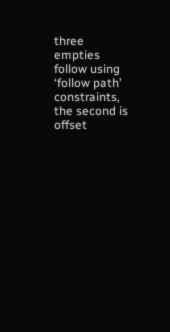three empties follow using ‘follow path’ constraints, the second is offset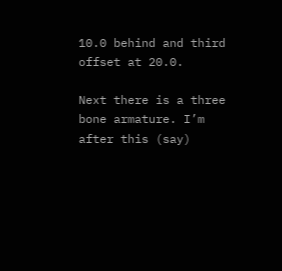10.0 behind and third offset at 20.0.

Next there is a three bone armature. I’m after this (say)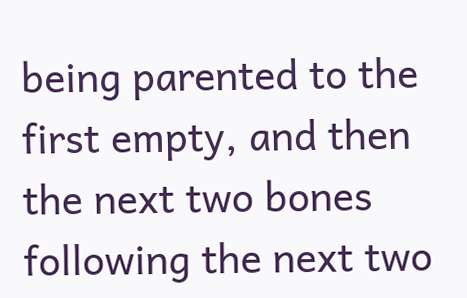being parented to the first empty, and then the next two bones following the next two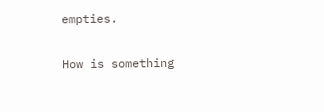empties.

How is something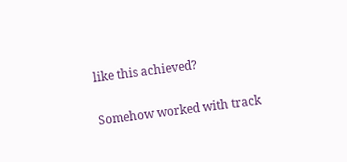like this achieved?

Somehow worked with track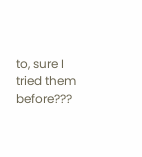to, sure I tried them before???